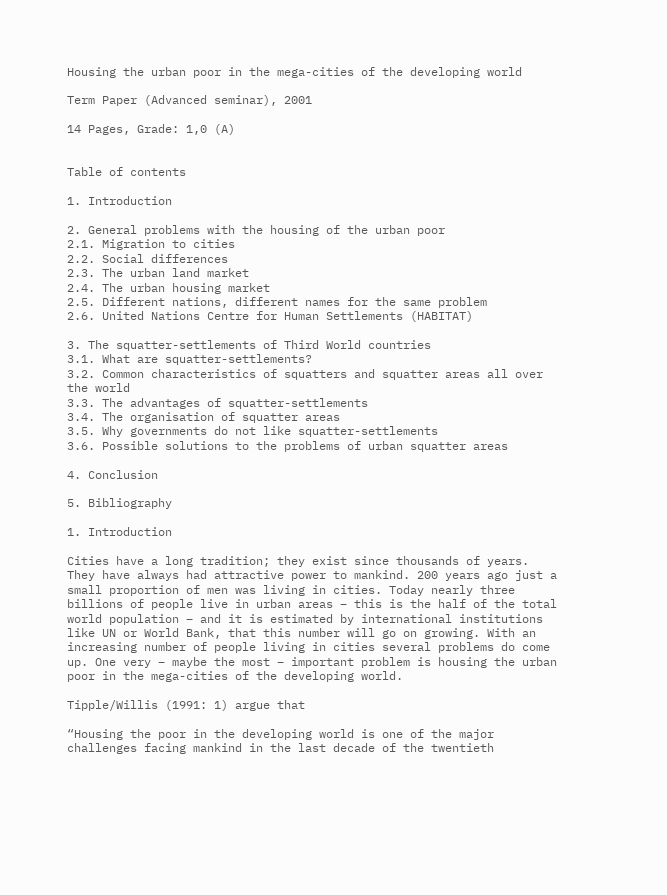Housing the urban poor in the mega-cities of the developing world

Term Paper (Advanced seminar), 2001

14 Pages, Grade: 1,0 (A)


Table of contents

1. Introduction

2. General problems with the housing of the urban poor
2.1. Migration to cities
2.2. Social differences
2.3. The urban land market
2.4. The urban housing market
2.5. Different nations, different names for the same problem
2.6. United Nations Centre for Human Settlements (HABITAT)

3. The squatter-settlements of Third World countries
3.1. What are squatter-settlements?
3.2. Common characteristics of squatters and squatter areas all over the world
3.3. The advantages of squatter-settlements
3.4. The organisation of squatter areas
3.5. Why governments do not like squatter-settlements
3.6. Possible solutions to the problems of urban squatter areas

4. Conclusion

5. Bibliography

1. Introduction

Cities have a long tradition; they exist since thousands of years. They have always had attractive power to mankind. 200 years ago just a small proportion of men was living in cities. Today nearly three billions of people live in urban areas – this is the half of the total world population – and it is estimated by international institutions like UN or World Bank, that this number will go on growing. With an increasing number of people living in cities several problems do come up. One very – maybe the most – important problem is housing the urban poor in the mega-cities of the developing world.

Tipple/Willis (1991: 1) argue that

“Housing the poor in the developing world is one of the major challenges facing mankind in the last decade of the twentieth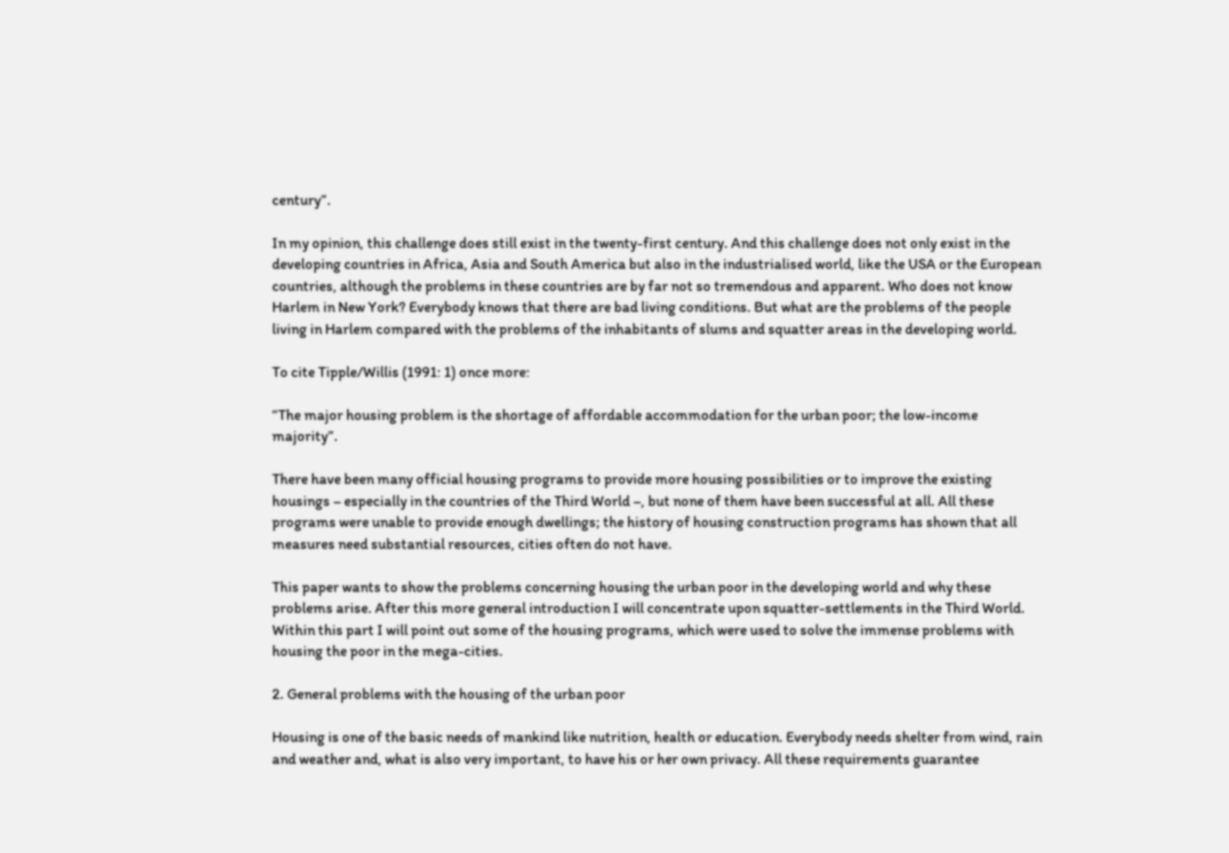century”.

In my opinion, this challenge does still exist in the twenty-first century. And this challenge does not only exist in the developing countries in Africa, Asia and South America but also in the industrialised world, like the USA or the European countries, although the problems in these countries are by far not so tremendous and apparent. Who does not know Harlem in New York? Everybody knows that there are bad living conditions. But what are the problems of the people living in Harlem compared with the problems of the inhabitants of slums and squatter areas in the developing world.

To cite Tipple/Willis (1991: 1) once more:

“The major housing problem is the shortage of affordable accommodation for the urban poor; the low-income majority”.

There have been many official housing programs to provide more housing possibilities or to improve the existing housings – especially in the countries of the Third World –, but none of them have been successful at all. All these programs were unable to provide enough dwellings; the history of housing construction programs has shown that all measures need substantial resources, cities often do not have.

This paper wants to show the problems concerning housing the urban poor in the developing world and why these problems arise. After this more general introduction I will concentrate upon squatter-settlements in the Third World. Within this part I will point out some of the housing programs, which were used to solve the immense problems with housing the poor in the mega-cities.

2. General problems with the housing of the urban poor

Housing is one of the basic needs of mankind like nutrition, health or education. Everybody needs shelter from wind, rain and weather and, what is also very important, to have his or her own privacy. All these requirements guarantee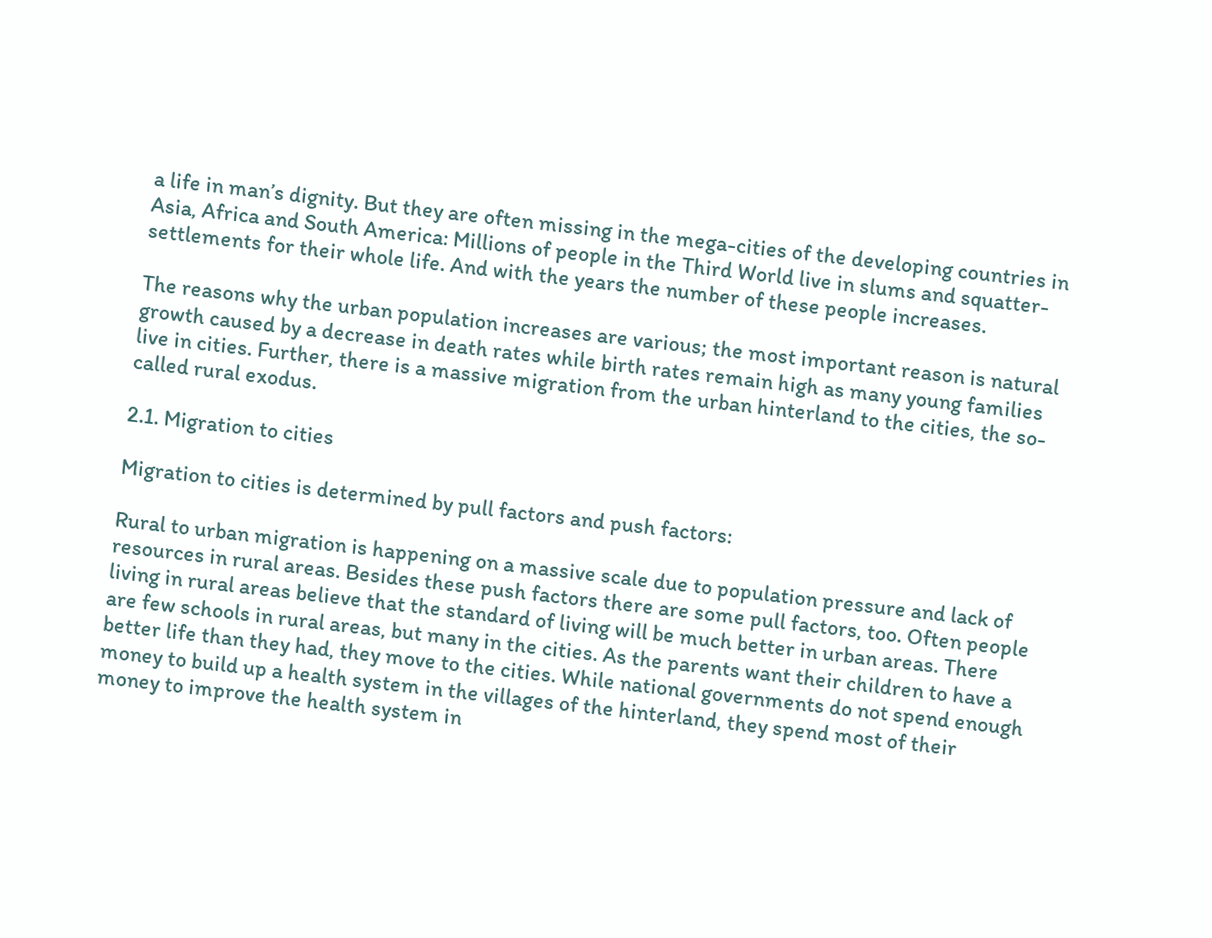a life in man’s dignity. But they are often missing in the mega-cities of the developing countries in Asia, Africa and South America: Millions of people in the Third World live in slums and squatter-settlements for their whole life. And with the years the number of these people increases.

The reasons why the urban population increases are various; the most important reason is natural growth caused by a decrease in death rates while birth rates remain high as many young families live in cities. Further, there is a massive migration from the urban hinterland to the cities, the so-called rural exodus.

2.1. Migration to cities

Migration to cities is determined by pull factors and push factors:

Rural to urban migration is happening on a massive scale due to population pressure and lack of resources in rural areas. Besides these push factors there are some pull factors, too. Often people living in rural areas believe that the standard of living will be much better in urban areas. There are few schools in rural areas, but many in the cities. As the parents want their children to have a better life than they had, they move to the cities. While national governments do not spend enough money to build up a health system in the villages of the hinterland, they spend most of their money to improve the health system in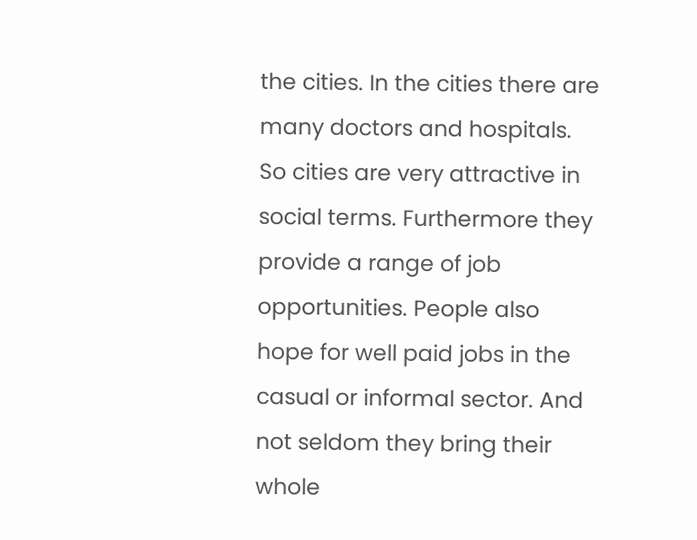the cities. In the cities there are many doctors and hospitals. So cities are very attractive in social terms. Furthermore they provide a range of job opportunities. People also hope for well paid jobs in the casual or informal sector. And not seldom they bring their whole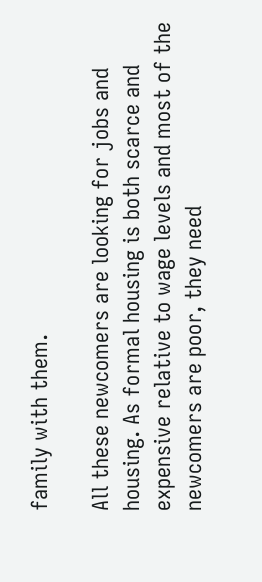family with them.

All these newcomers are looking for jobs and housing. As formal housing is both scarce and expensive relative to wage levels and most of the newcomers are poor, they need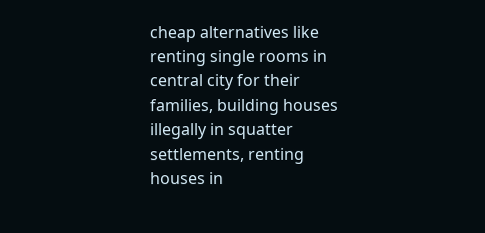cheap alternatives like renting single rooms in central city for their families, building houses illegally in squatter settlements, renting houses in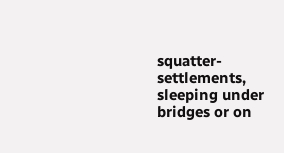squatter-settlements, sleeping under bridges or on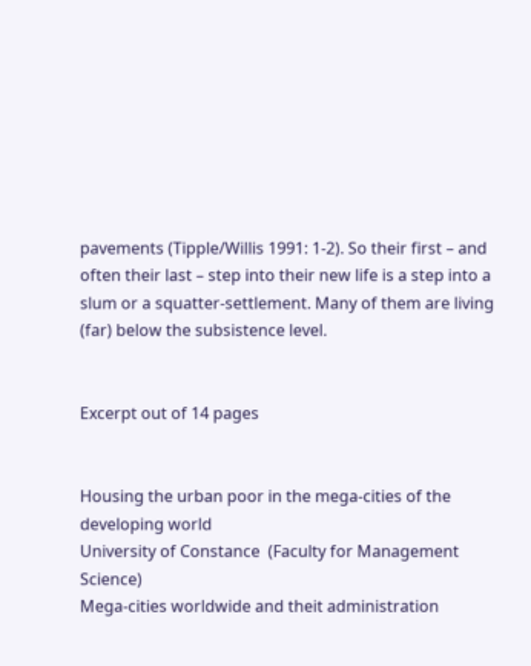pavements (Tipple/Willis 1991: 1-2). So their first – and often their last – step into their new life is a step into a slum or a squatter-settlement. Many of them are living (far) below the subsistence level.


Excerpt out of 14 pages


Housing the urban poor in the mega-cities of the developing world
University of Constance  (Faculty for Management Science)
Mega-cities worldwide and theit administration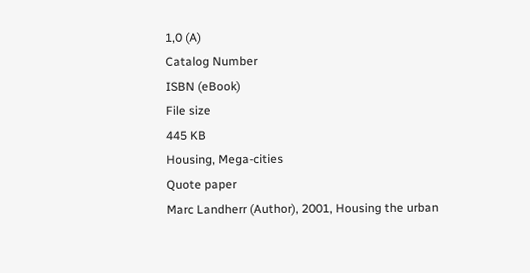1,0 (A)
Catalog Number
ISBN (eBook)
File size
445 KB
Housing, Mega-cities
Quote paper
Marc Landherr (Author), 2001, Housing the urban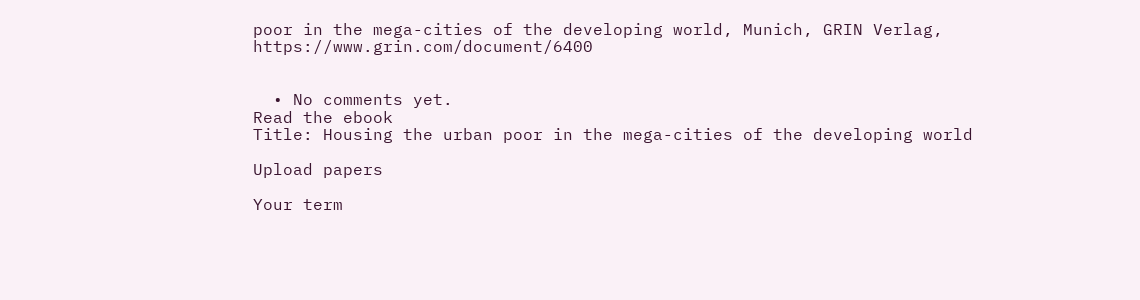poor in the mega-cities of the developing world, Munich, GRIN Verlag, https://www.grin.com/document/6400


  • No comments yet.
Read the ebook
Title: Housing the urban poor in the mega-cities of the developing world

Upload papers

Your term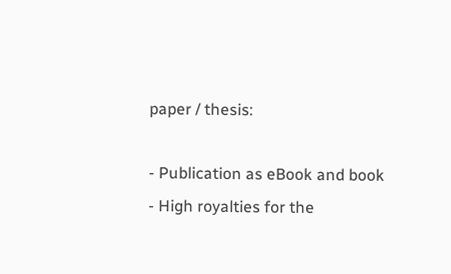paper / thesis:

- Publication as eBook and book
- High royalties for the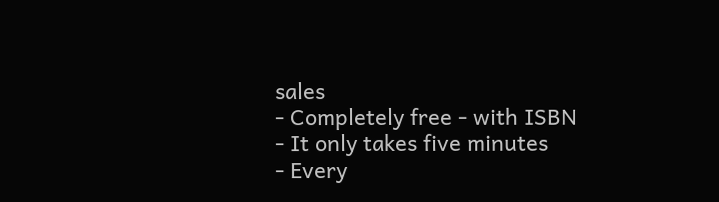sales
- Completely free - with ISBN
- It only takes five minutes
- Every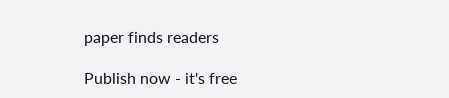paper finds readers

Publish now - it's free